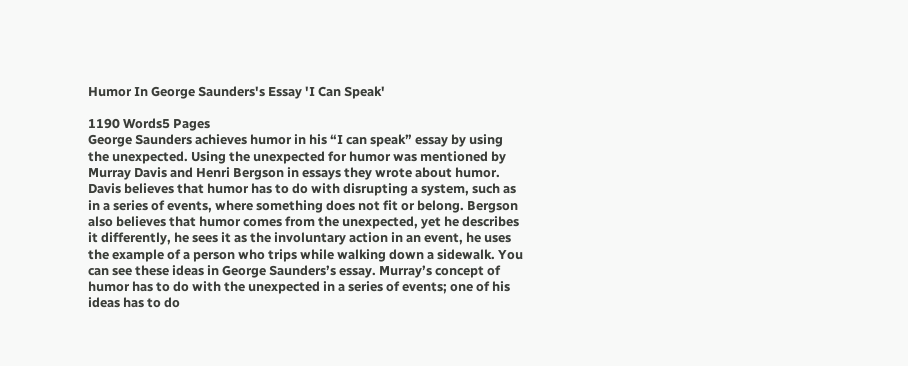Humor In George Saunders's Essay 'I Can Speak'

1190 Words5 Pages
George Saunders achieves humor in his “I can speak” essay by using the unexpected. Using the unexpected for humor was mentioned by Murray Davis and Henri Bergson in essays they wrote about humor. Davis believes that humor has to do with disrupting a system, such as in a series of events, where something does not fit or belong. Bergson also believes that humor comes from the unexpected, yet he describes it differently, he sees it as the involuntary action in an event, he uses the example of a person who trips while walking down a sidewalk. You can see these ideas in George Saunders’s essay. Murray’s concept of humor has to do with the unexpected in a series of events; one of his ideas has to do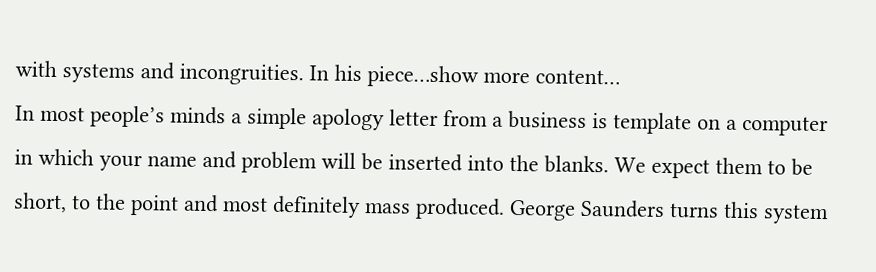with systems and incongruities. In his piece…show more content…
In most people’s minds a simple apology letter from a business is template on a computer in which your name and problem will be inserted into the blanks. We expect them to be short, to the point and most definitely mass produced. George Saunders turns this system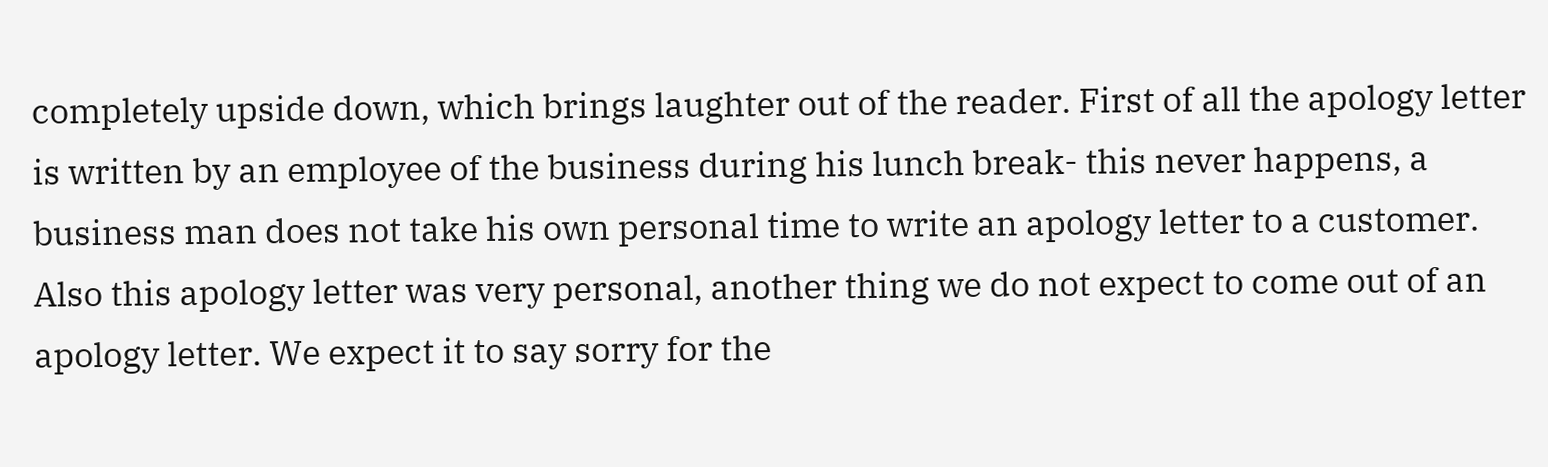completely upside down, which brings laughter out of the reader. First of all the apology letter is written by an employee of the business during his lunch break- this never happens, a business man does not take his own personal time to write an apology letter to a customer. Also this apology letter was very personal, another thing we do not expect to come out of an apology letter. We expect it to say sorry for the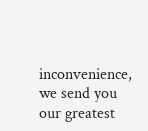inconvenience, we send you our greatest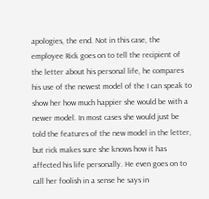apologies, the end. Not in this case, the employee Rick goes on to tell the recipient of the letter about his personal life, he compares his use of the newest model of the I can speak to show her how much happier she would be with a newer model. In most cases she would just be told the features of the new model in the letter, but rick makes sure she knows how it has affected his life personally. He even goes on to call her foolish in a sense he says in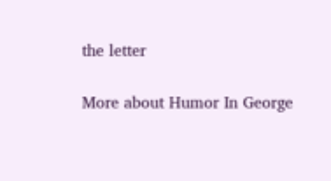the letter

More about Humor In George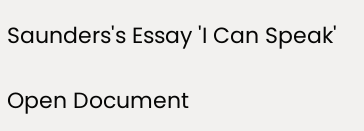Saunders's Essay 'I Can Speak'

Open Document